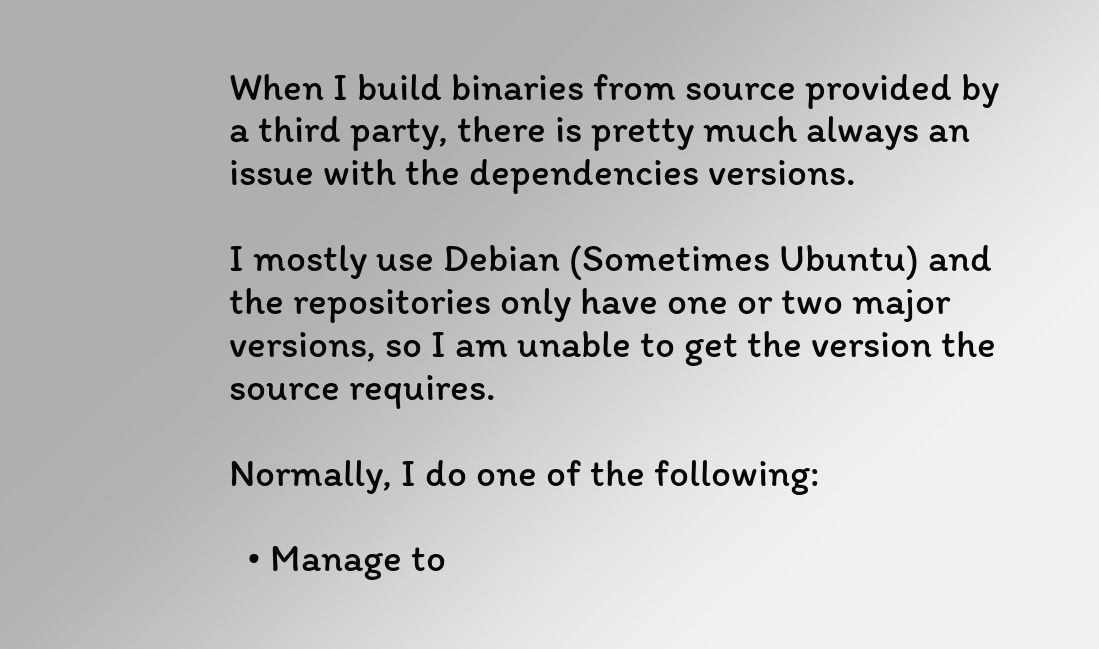When I build binaries from source provided by a third party, there is pretty much always an issue with the dependencies versions.

I mostly use Debian (Sometimes Ubuntu) and the repositories only have one or two major versions, so I am unable to get the version the source requires.

Normally, I do one of the following:

  • Manage to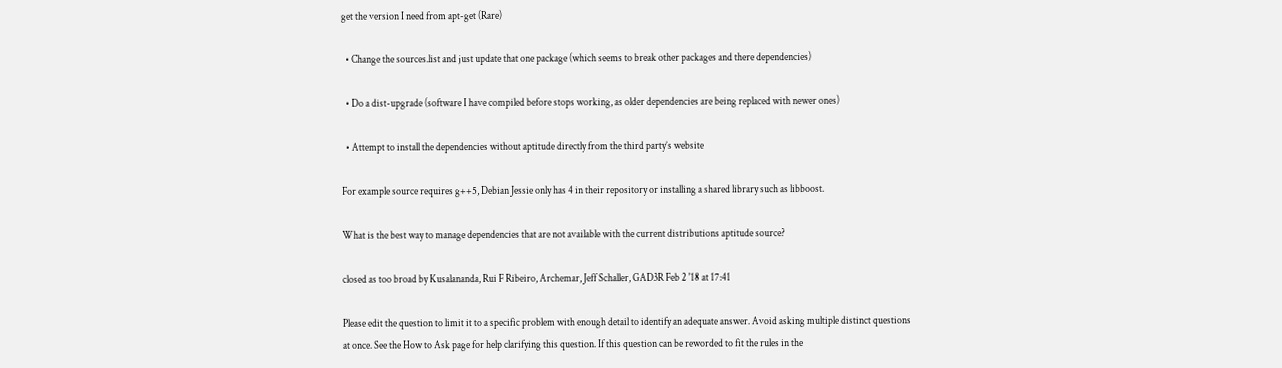get the version I need from apt-get (Rare)

  • Change the sources.list and just update that one package (which seems to break other packages and there dependencies)

  • Do a dist-upgrade (software I have compiled before stops working, as older dependencies are being replaced with newer ones)

  • Attempt to install the dependencies without aptitude directly from the third party’s website

For example source requires g++5, Debian Jessie only has 4 in their repository or installing a shared library such as libboost.

What is the best way to manage dependencies that are not available with the current distributions aptitude source?

closed as too broad by Kusalananda, Rui F Ribeiro, Archemar, Jeff Schaller, GAD3R Feb 2 '18 at 17:41

Please edit the question to limit it to a specific problem with enough detail to identify an adequate answer. Avoid asking multiple distinct questions at once. See the How to Ask page for help clarifying this question. If this question can be reworded to fit the rules in the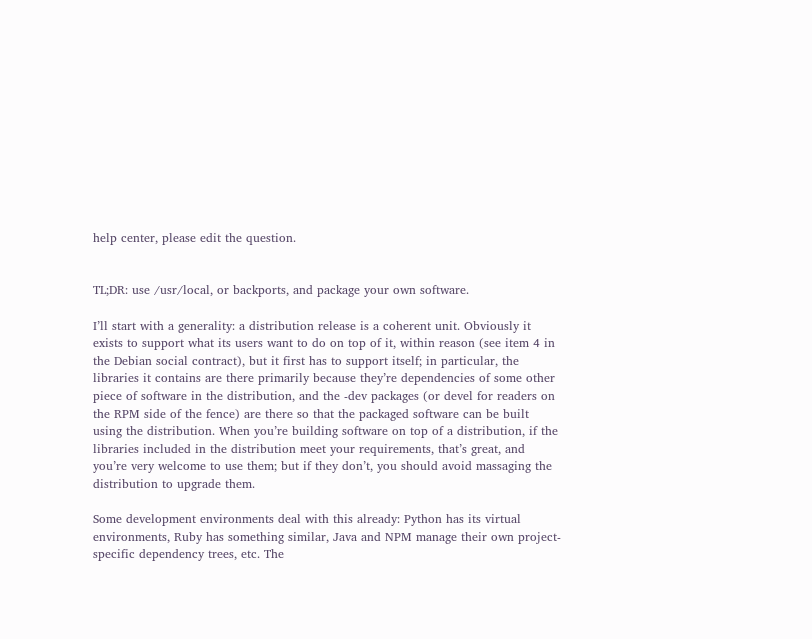help center, please edit the question.


TL;DR: use /usr/local, or backports, and package your own software.

I’ll start with a generality: a distribution release is a coherent unit. Obviously it exists to support what its users want to do on top of it, within reason (see item 4 in the Debian social contract), but it first has to support itself; in particular, the libraries it contains are there primarily because they’re dependencies of some other piece of software in the distribution, and the -dev packages (or devel for readers on the RPM side of the fence) are there so that the packaged software can be built using the distribution. When you’re building software on top of a distribution, if the libraries included in the distribution meet your requirements, that’s great, and you’re very welcome to use them; but if they don’t, you should avoid massaging the distribution to upgrade them.

Some development environments deal with this already: Python has its virtual environments, Ruby has something similar, Java and NPM manage their own project-specific dependency trees, etc. The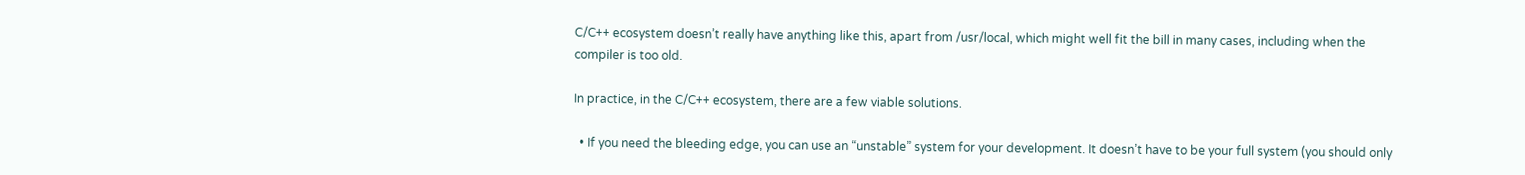C/C++ ecosystem doesn’t really have anything like this, apart from /usr/local, which might well fit the bill in many cases, including when the compiler is too old.

In practice, in the C/C++ ecosystem, there are a few viable solutions.

  • If you need the bleeding edge, you can use an “unstable” system for your development. It doesn’t have to be your full system (you should only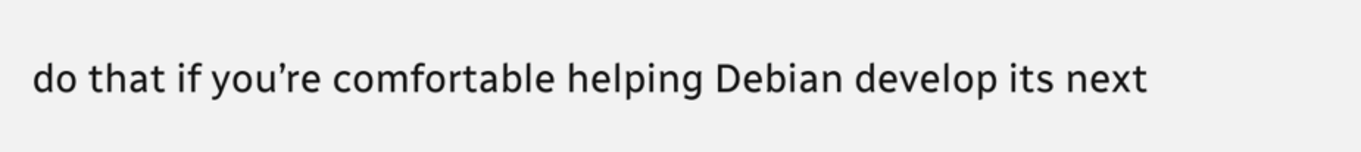do that if you’re comfortable helping Debian develop its next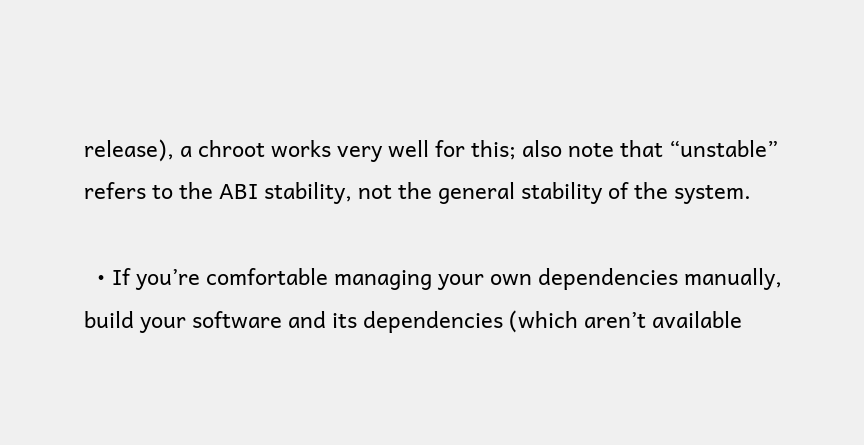release), a chroot works very well for this; also note that “unstable” refers to the ABI stability, not the general stability of the system.

  • If you’re comfortable managing your own dependencies manually, build your software and its dependencies (which aren’t available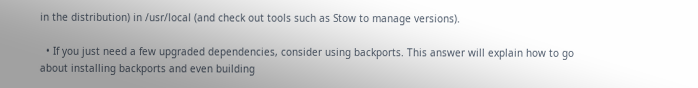in the distribution) in /usr/local (and check out tools such as Stow to manage versions).

  • If you just need a few upgraded dependencies, consider using backports. This answer will explain how to go about installing backports and even building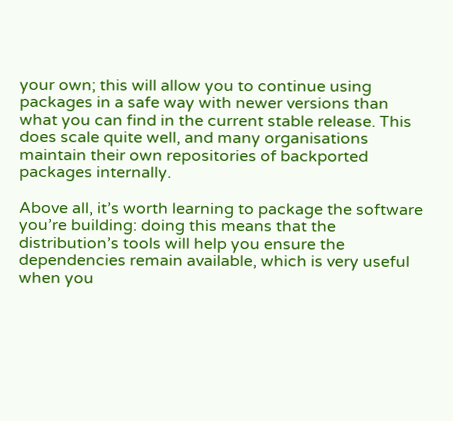your own; this will allow you to continue using packages in a safe way with newer versions than what you can find in the current stable release. This does scale quite well, and many organisations maintain their own repositories of backported packages internally.

Above all, it’s worth learning to package the software you’re building: doing this means that the distribution’s tools will help you ensure the dependencies remain available, which is very useful when you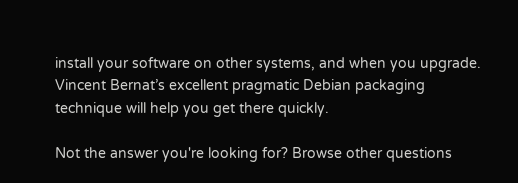install your software on other systems, and when you upgrade. Vincent Bernat’s excellent pragmatic Debian packaging technique will help you get there quickly.

Not the answer you're looking for? Browse other questions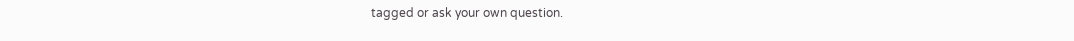tagged or ask your own question.